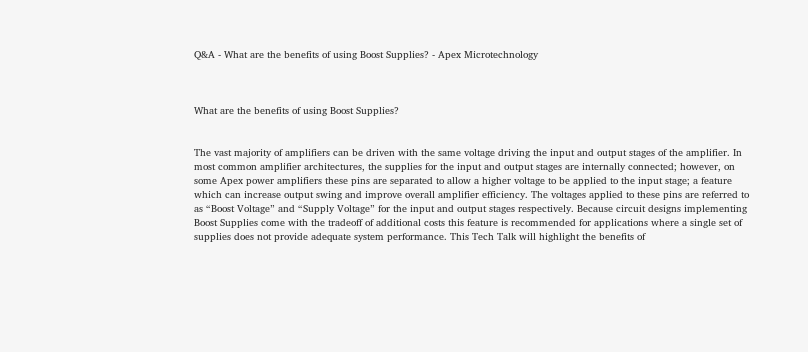Q&A - What are the benefits of using Boost Supplies? - Apex Microtechnology



What are the benefits of using Boost Supplies?


The vast majority of amplifiers can be driven with the same voltage driving the input and output stages of the amplifier. In most common amplifier architectures, the supplies for the input and output stages are internally connected; however, on some Apex power amplifiers these pins are separated to allow a higher voltage to be applied to the input stage; a feature which can increase output swing and improve overall amplifier efficiency. The voltages applied to these pins are referred to as “Boost Voltage” and “Supply Voltage” for the input and output stages respectively. Because circuit designs implementing Boost Supplies come with the tradeoff of additional costs this feature is recommended for applications where a single set of supplies does not provide adequate system performance. This Tech Talk will highlight the benefits of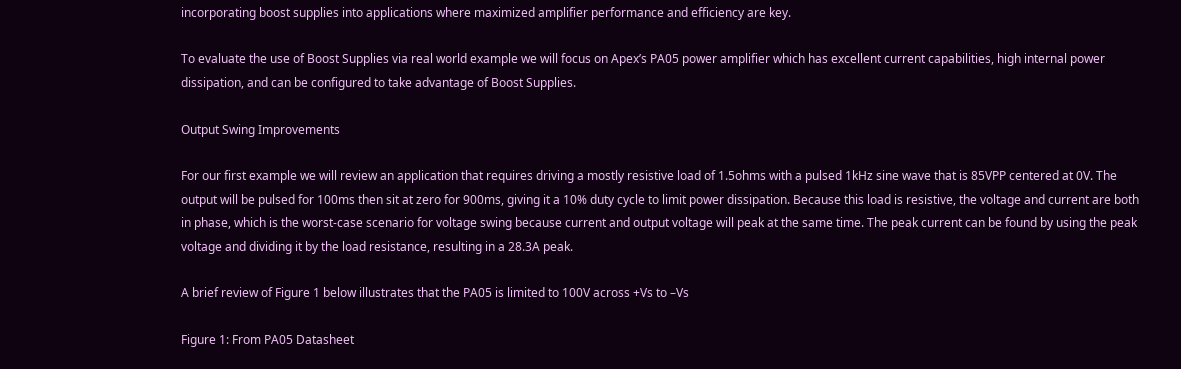incorporating boost supplies into applications where maximized amplifier performance and efficiency are key.

To evaluate the use of Boost Supplies via real world example we will focus on Apex’s PA05 power amplifier which has excellent current capabilities, high internal power dissipation, and can be configured to take advantage of Boost Supplies.

Output Swing Improvements

For our first example we will review an application that requires driving a mostly resistive load of 1.5ohms with a pulsed 1kHz sine wave that is 85VPP centered at 0V. The output will be pulsed for 100ms then sit at zero for 900ms, giving it a 10% duty cycle to limit power dissipation. Because this load is resistive, the voltage and current are both in phase, which is the worst-case scenario for voltage swing because current and output voltage will peak at the same time. The peak current can be found by using the peak voltage and dividing it by the load resistance, resulting in a 28.3A peak.

A brief review of Figure 1 below illustrates that the PA05 is limited to 100V across +Vs to –Vs

Figure 1: From PA05 Datasheet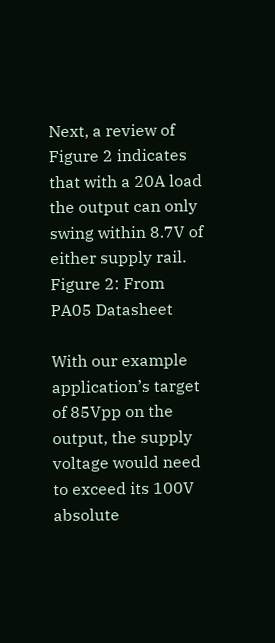Next, a review of Figure 2 indicates that with a 20A load the output can only swing within 8.7V of either supply rail.
Figure 2: From PA05 Datasheet

With our example application’s target of 85Vpp on the output, the supply voltage would need to exceed its 100V absolute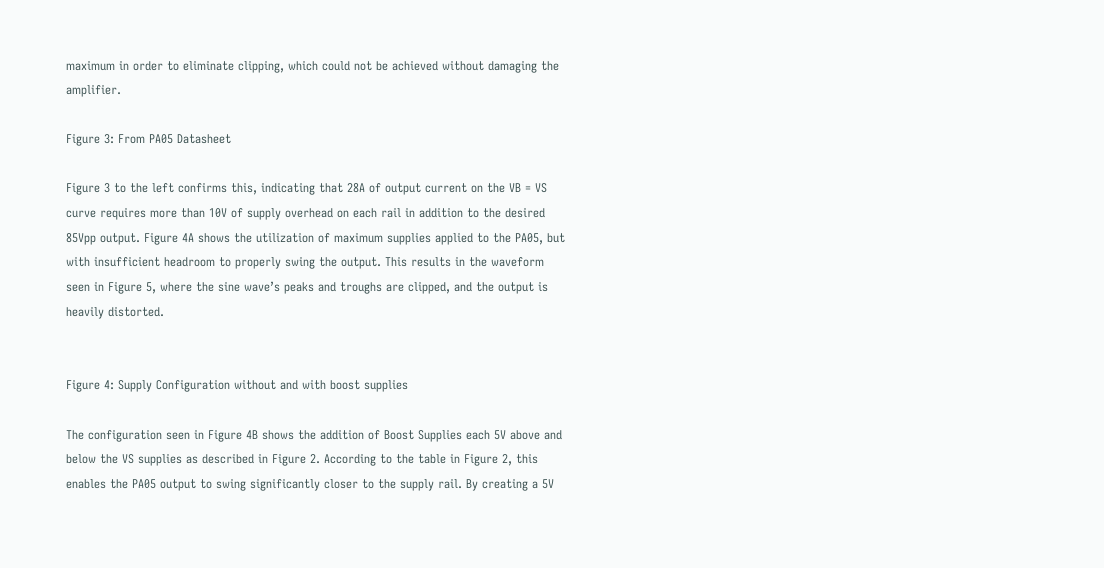maximum in order to eliminate clipping, which could not be achieved without damaging the amplifier.

Figure 3: From PA05 Datasheet

Figure 3 to the left confirms this, indicating that 28A of output current on the VB = VS curve requires more than 10V of supply overhead on each rail in addition to the desired 85Vpp output. Figure 4A shows the utilization of maximum supplies applied to the PA05, but with insufficient headroom to properly swing the output. This results in the waveform seen in Figure 5, where the sine wave’s peaks and troughs are clipped, and the output is heavily distorted.


Figure 4: Supply Configuration without and with boost supplies

The configuration seen in Figure 4B shows the addition of Boost Supplies each 5V above and below the VS supplies as described in Figure 2. According to the table in Figure 2, this enables the PA05 output to swing significantly closer to the supply rail. By creating a 5V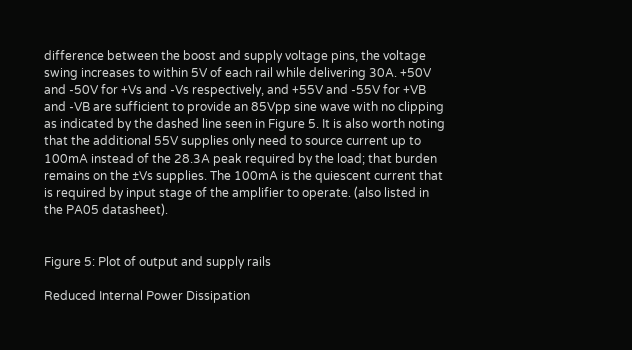difference between the boost and supply voltage pins, the voltage swing increases to within 5V of each rail while delivering 30A. +50V and -50V for +Vs and -Vs respectively, and +55V and -55V for +VB and -VB are sufficient to provide an 85Vpp sine wave with no clipping as indicated by the dashed line seen in Figure 5. It is also worth noting that the additional 55V supplies only need to source current up to 100mA instead of the 28.3A peak required by the load; that burden remains on the ±Vs supplies. The 100mA is the quiescent current that is required by input stage of the amplifier to operate. (also listed in the PA05 datasheet).


Figure 5: Plot of output and supply rails

Reduced Internal Power Dissipation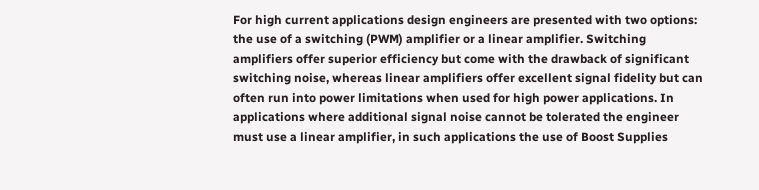For high current applications design engineers are presented with two options: the use of a switching (PWM) amplifier or a linear amplifier. Switching amplifiers offer superior efficiency but come with the drawback of significant switching noise, whereas linear amplifiers offer excellent signal fidelity but can often run into power limitations when used for high power applications. In applications where additional signal noise cannot be tolerated the engineer must use a linear amplifier, in such applications the use of Boost Supplies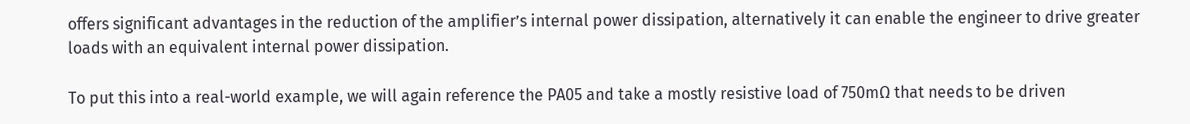offers significant advantages in the reduction of the amplifier’s internal power dissipation, alternatively it can enable the engineer to drive greater loads with an equivalent internal power dissipation.

To put this into a real-world example, we will again reference the PA05 and take a mostly resistive load of 750mΩ that needs to be driven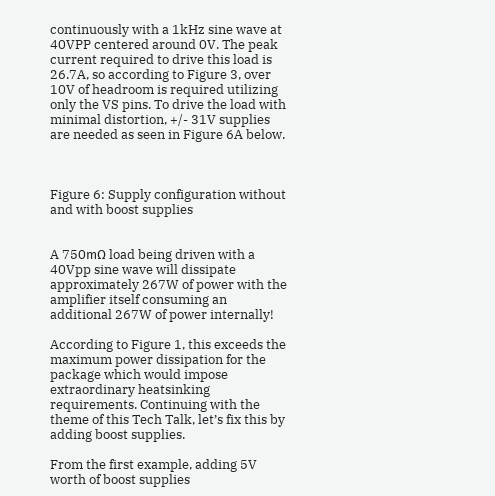continuously with a 1kHz sine wave at 40VPP centered around 0V. The peak current required to drive this load is 26.7A, so according to Figure 3, over 10V of headroom is required utilizing only the VS pins. To drive the load with minimal distortion, +/- 31V supplies are needed as seen in Figure 6A below.



Figure 6: Supply configuration without and with boost supplies


A 750mΩ load being driven with a 40Vpp sine wave will dissipate approximately 267W of power with the amplifier itself consuming an additional 267W of power internally!

According to Figure 1, this exceeds the maximum power dissipation for the package which would impose extraordinary heatsinking requirements. Continuing with the theme of this Tech Talk, let’s fix this by adding boost supplies.

From the first example, adding 5V worth of boost supplies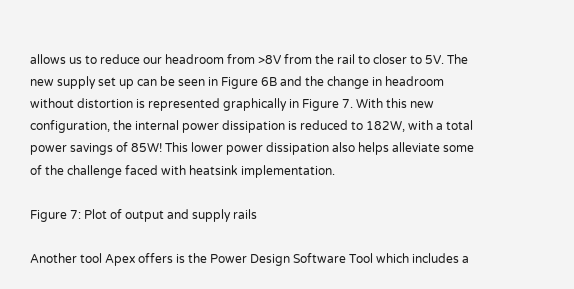allows us to reduce our headroom from >8V from the rail to closer to 5V. The new supply set up can be seen in Figure 6B and the change in headroom without distortion is represented graphically in Figure 7. With this new configuration, the internal power dissipation is reduced to 182W, with a total power savings of 85W! This lower power dissipation also helps alleviate some of the challenge faced with heatsink implementation.

Figure 7: Plot of output and supply rails

Another tool Apex offers is the Power Design Software Tool which includes a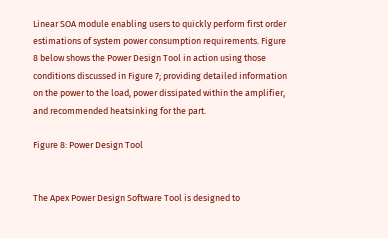Linear SOA module enabling users to quickly perform first order estimations of system power consumption requirements. Figure 8 below shows the Power Design Tool in action using those conditions discussed in Figure 7; providing detailed information on the power to the load, power dissipated within the amplifier, and recommended heatsinking for the part.

Figure 8: Power Design Tool


The Apex Power Design Software Tool is designed to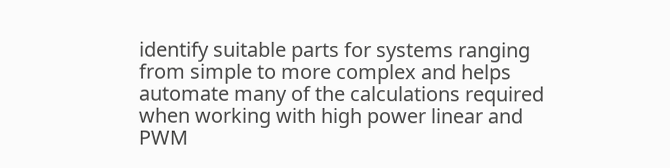identify suitable parts for systems ranging from simple to more complex and helps automate many of the calculations required when working with high power linear and PWM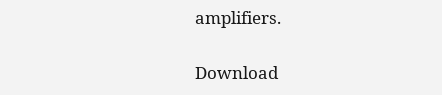amplifiers.

Download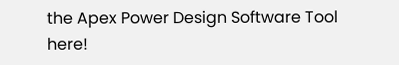the Apex Power Design Software Tool here!